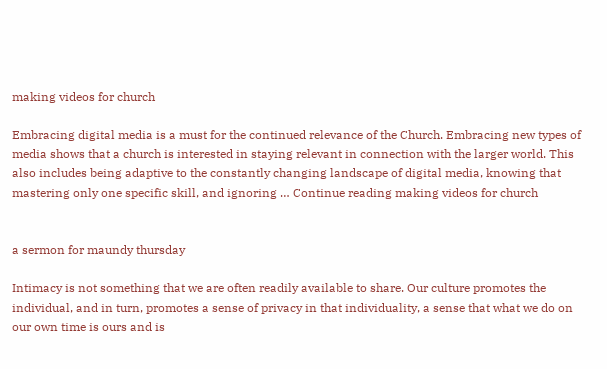making videos for church

Embracing digital media is a must for the continued relevance of the Church. Embracing new types of media shows that a church is interested in staying relevant in connection with the larger world. This also includes being adaptive to the constantly changing landscape of digital media, knowing that mastering only one specific skill, and ignoring … Continue reading making videos for church


a sermon for maundy thursday

Intimacy is not something that we are often readily available to share. Our culture promotes the individual, and in turn, promotes a sense of privacy in that individuality, a sense that what we do on our own time is ours and is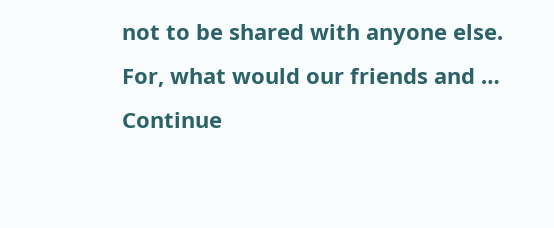not to be shared with anyone else. For, what would our friends and … Continue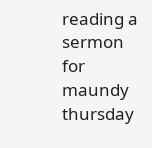reading a sermon for maundy thursday